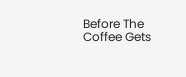Before The Coffee Gets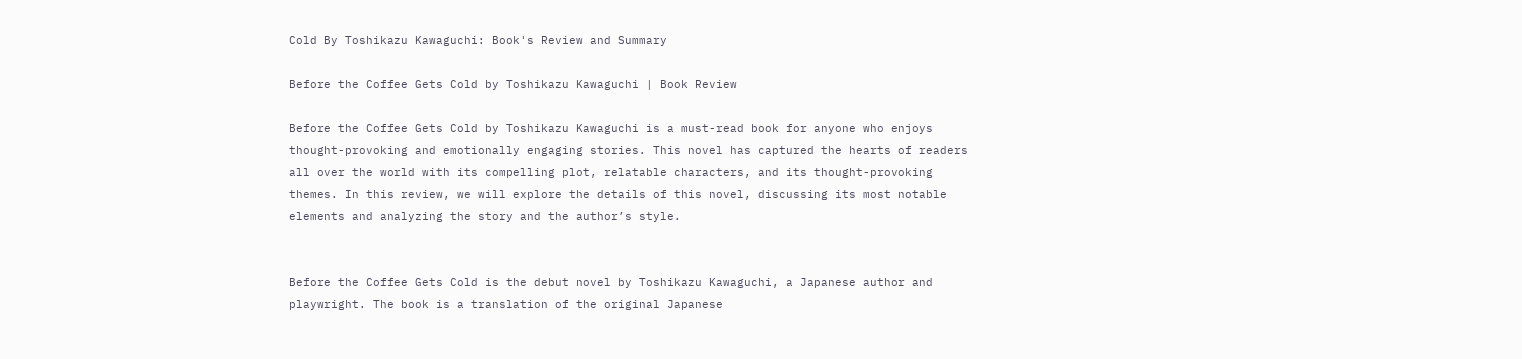Cold By Toshikazu Kawaguchi: Book's Review and Summary

Before the Coffee Gets Cold by Toshikazu Kawaguchi | Book Review

Before the Coffee Gets Cold by Toshikazu Kawaguchi is a must-read book for anyone who enjoys thought-provoking and emotionally engaging stories. This novel has captured the hearts of readers all over the world with its compelling plot, relatable characters, and its thought-provoking themes. In this review, we will explore the details of this novel, discussing its most notable elements and analyzing the story and the author’s style.


Before the Coffee Gets Cold is the debut novel by Toshikazu Kawaguchi, a Japanese author and playwright. The book is a translation of the original Japanese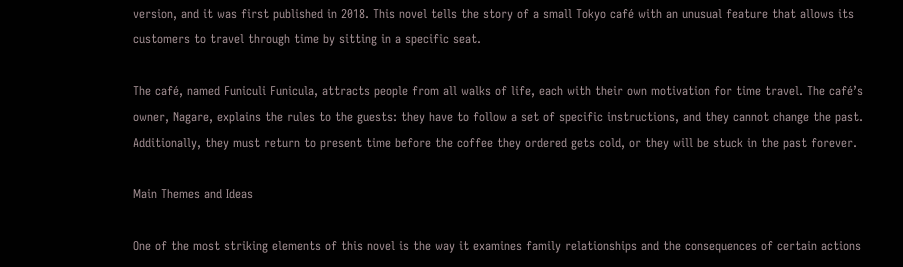version, and it was first published in 2018. This novel tells the story of a small Tokyo café with an unusual feature that allows its customers to travel through time by sitting in a specific seat.

The café, named Funiculi Funicula, attracts people from all walks of life, each with their own motivation for time travel. The café’s owner, Nagare, explains the rules to the guests: they have to follow a set of specific instructions, and they cannot change the past. Additionally, they must return to present time before the coffee they ordered gets cold, or they will be stuck in the past forever.

Main Themes and Ideas

One of the most striking elements of this novel is the way it examines family relationships and the consequences of certain actions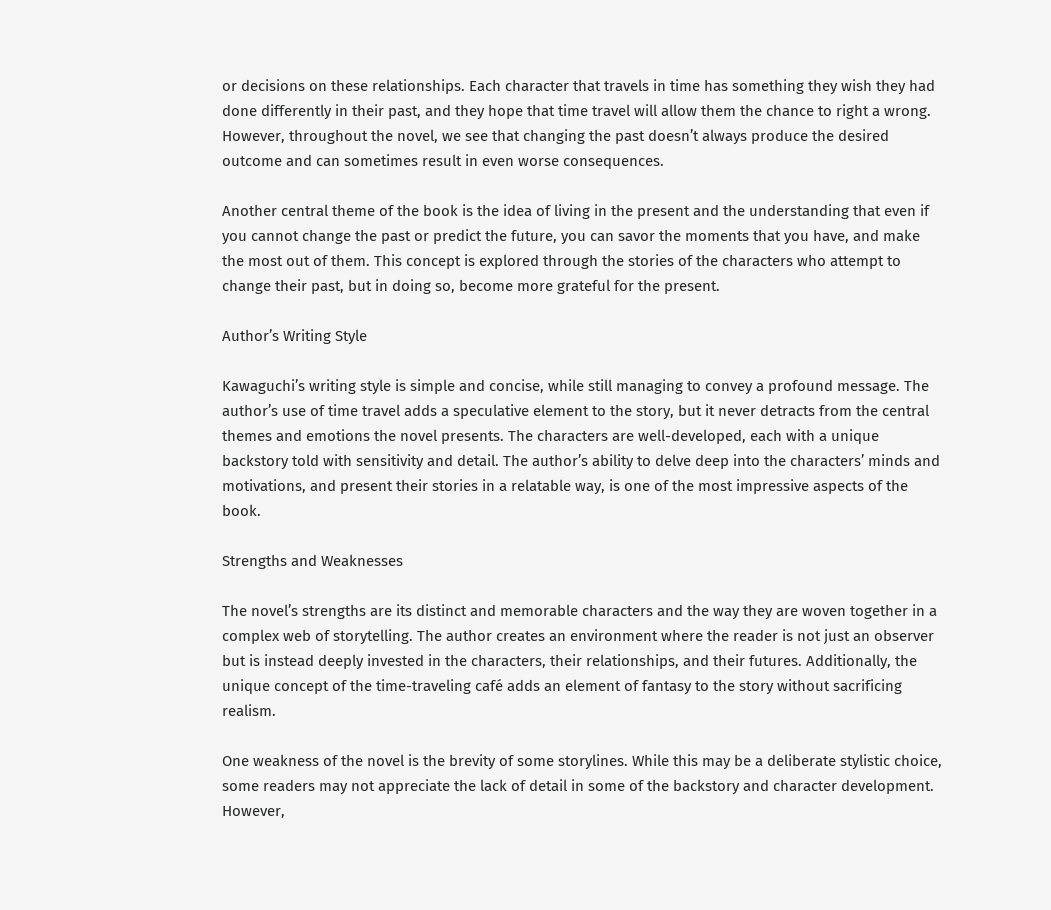or decisions on these relationships. Each character that travels in time has something they wish they had done differently in their past, and they hope that time travel will allow them the chance to right a wrong. However, throughout the novel, we see that changing the past doesn’t always produce the desired outcome and can sometimes result in even worse consequences.

Another central theme of the book is the idea of living in the present and the understanding that even if you cannot change the past or predict the future, you can savor the moments that you have, and make the most out of them. This concept is explored through the stories of the characters who attempt to change their past, but in doing so, become more grateful for the present.

Author’s Writing Style

Kawaguchi’s writing style is simple and concise, while still managing to convey a profound message. The author’s use of time travel adds a speculative element to the story, but it never detracts from the central themes and emotions the novel presents. The characters are well-developed, each with a unique backstory told with sensitivity and detail. The author’s ability to delve deep into the characters’ minds and motivations, and present their stories in a relatable way, is one of the most impressive aspects of the book.

Strengths and Weaknesses

The novel’s strengths are its distinct and memorable characters and the way they are woven together in a complex web of storytelling. The author creates an environment where the reader is not just an observer but is instead deeply invested in the characters, their relationships, and their futures. Additionally, the unique concept of the time-traveling café adds an element of fantasy to the story without sacrificing realism.

One weakness of the novel is the brevity of some storylines. While this may be a deliberate stylistic choice, some readers may not appreciate the lack of detail in some of the backstory and character development. However,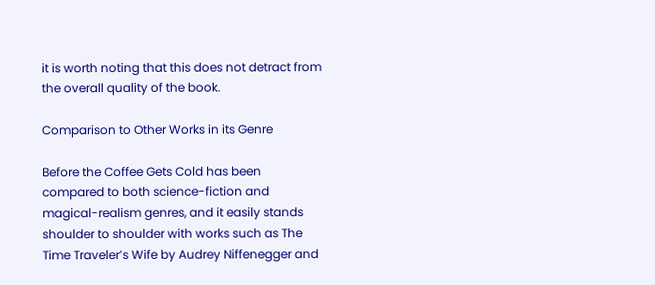it is worth noting that this does not detract from the overall quality of the book.

Comparison to Other Works in its Genre

Before the Coffee Gets Cold has been compared to both science-fiction and magical-realism genres, and it easily stands shoulder to shoulder with works such as The Time Traveler’s Wife by Audrey Niffenegger and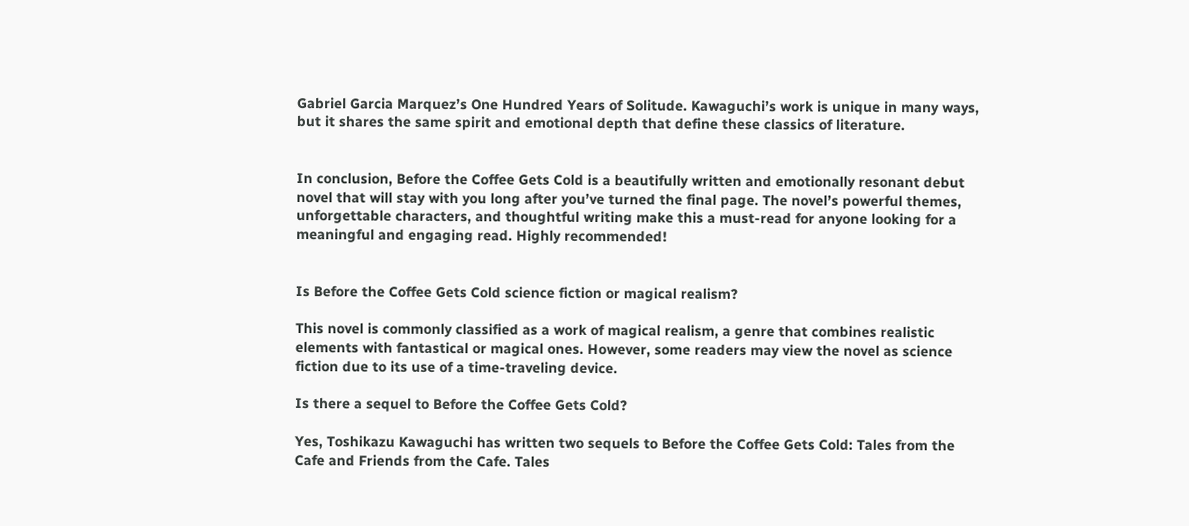Gabriel Garcia Marquez’s One Hundred Years of Solitude. Kawaguchi’s work is unique in many ways, but it shares the same spirit and emotional depth that define these classics of literature.


In conclusion, Before the Coffee Gets Cold is a beautifully written and emotionally resonant debut novel that will stay with you long after you’ve turned the final page. The novel’s powerful themes, unforgettable characters, and thoughtful writing make this a must-read for anyone looking for a meaningful and engaging read. Highly recommended!


Is Before the Coffee Gets Cold science fiction or magical realism?

This novel is commonly classified as a work of magical realism, a genre that combines realistic elements with fantastical or magical ones. However, some readers may view the novel as science fiction due to its use of a time-traveling device.

Is there a sequel to Before the Coffee Gets Cold?

Yes, Toshikazu Kawaguchi has written two sequels to Before the Coffee Gets Cold: Tales from the Cafe and Friends from the Cafe. Tales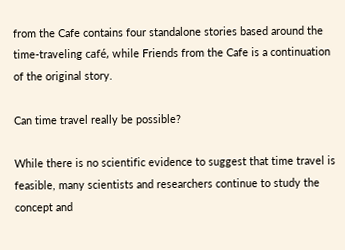from the Cafe contains four standalone stories based around the time-traveling café, while Friends from the Cafe is a continuation of the original story.

Can time travel really be possible?

While there is no scientific evidence to suggest that time travel is feasible, many scientists and researchers continue to study the concept and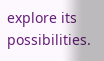explore its possibilities.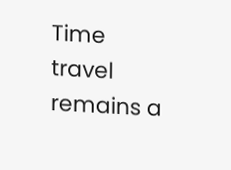Time travel remains a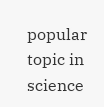popular topic in science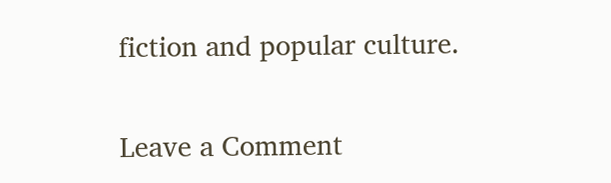fiction and popular culture.

Leave a Comment